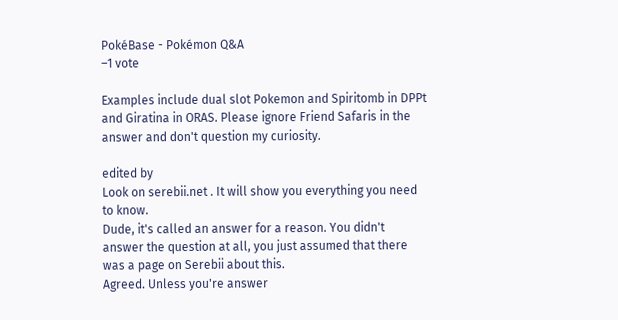PokéBase - Pokémon Q&A
–1 vote

Examples include dual slot Pokemon and Spiritomb in DPPt and Giratina in ORAS. Please ignore Friend Safaris in the answer and don't question my curiosity.

edited by
Look on serebii.net . It will show you everything you need to know.
Dude, it's called an answer for a reason. You didn't answer the question at all, you just assumed that there was a page on Serebii about this.
Agreed. Unless you're answer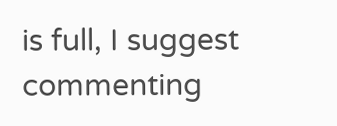is full, I suggest commenting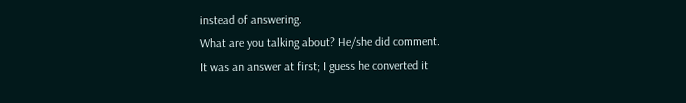instead of answering.
What are you talking about? He/she did comment.
It was an answer at first; I guess he converted it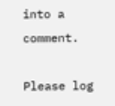into a comment.

Please log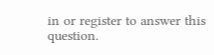in or register to answer this question.